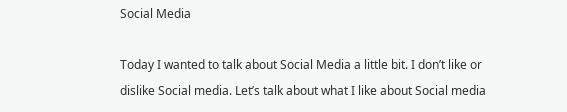Social Media

Today I wanted to talk about Social Media a little bit. I don’t like or dislike Social media. Let’s talk about what I like about Social media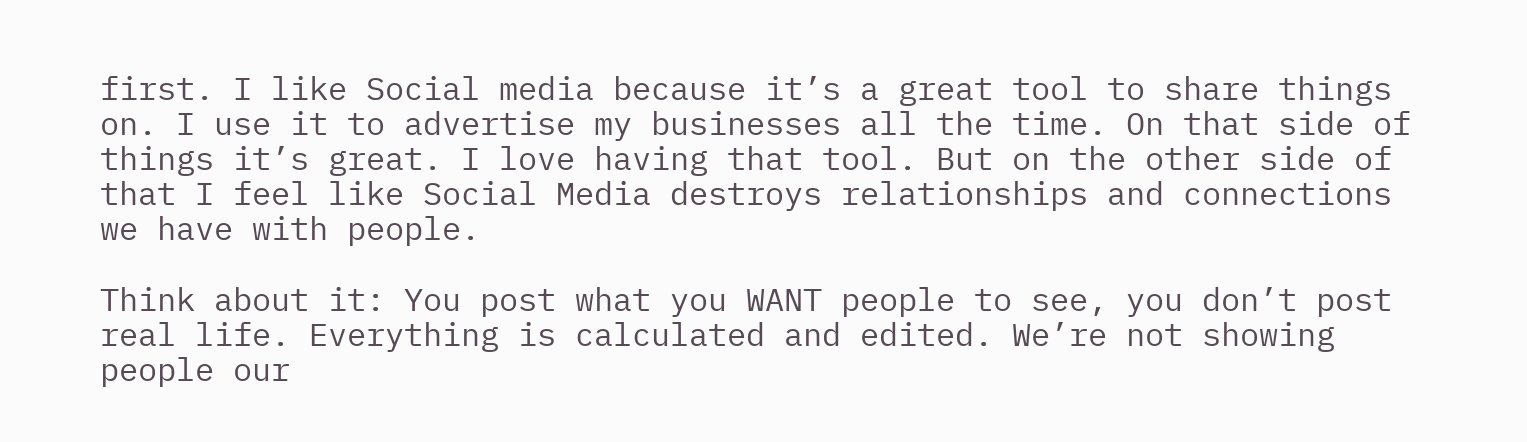first. I like Social media because it’s a great tool to share things on. I use it to advertise my businesses all the time. On that side of things it’s great. I love having that tool. But on the other side of that I feel like Social Media destroys relationships and connections we have with people.

Think about it: You post what you WANT people to see, you don’t post real life. Everything is calculated and edited. We’re not showing people our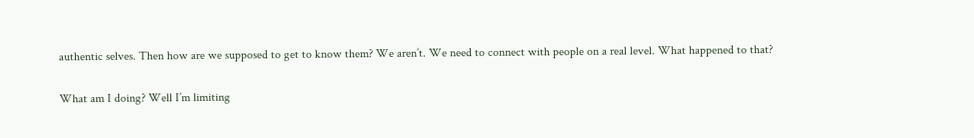authentic selves. Then how are we supposed to get to know them? We aren’t. We need to connect with people on a real level. What happened to that?

What am I doing? Well I’m limiting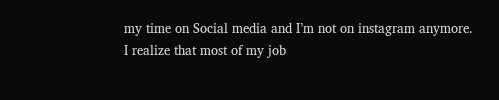my time on Social media and I’m not on instagram anymore. I realize that most of my job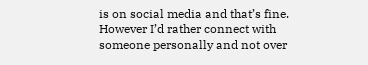is on social media and that’s fine. However I’d rather connect with someone personally and not over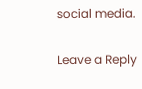social media.

Leave a Reply